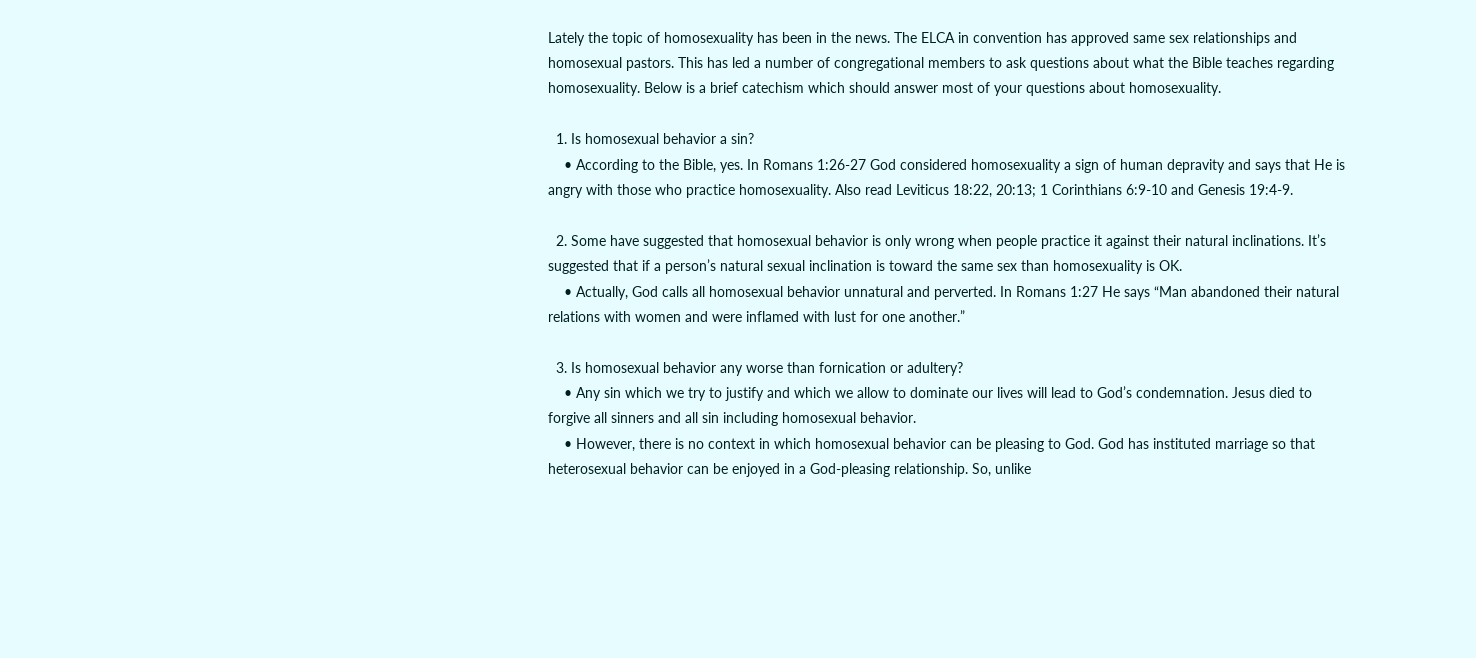Lately the topic of homosexuality has been in the news. The ELCA in convention has approved same sex relationships and homosexual pastors. This has led a number of congregational members to ask questions about what the Bible teaches regarding homosexuality. Below is a brief catechism which should answer most of your questions about homosexuality.

  1. Is homosexual behavior a sin?
    • According to the Bible, yes. In Romans 1:26-27 God considered homosexuality a sign of human depravity and says that He is angry with those who practice homosexuality. Also read Leviticus 18:22, 20:13; 1 Corinthians 6:9-10 and Genesis 19:4-9.

  2. Some have suggested that homosexual behavior is only wrong when people practice it against their natural inclinations. It’s suggested that if a person’s natural sexual inclination is toward the same sex than homosexuality is OK.
    • Actually, God calls all homosexual behavior unnatural and perverted. In Romans 1:27 He says “Man abandoned their natural relations with women and were inflamed with lust for one another.”

  3. Is homosexual behavior any worse than fornication or adultery?
    • Any sin which we try to justify and which we allow to dominate our lives will lead to God’s condemnation. Jesus died to forgive all sinners and all sin including homosexual behavior.
    • However, there is no context in which homosexual behavior can be pleasing to God. God has instituted marriage so that heterosexual behavior can be enjoyed in a God-pleasing relationship. So, unlike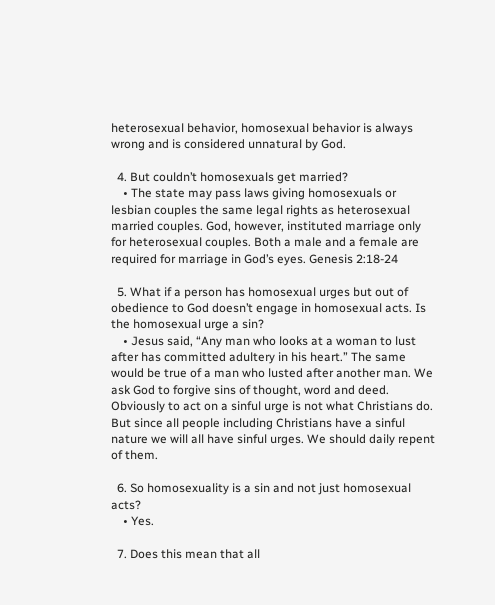heterosexual behavior, homosexual behavior is always wrong and is considered unnatural by God.

  4. But couldn’t homosexuals get married?
    • The state may pass laws giving homosexuals or lesbian couples the same legal rights as heterosexual married couples. God, however, instituted marriage only for heterosexual couples. Both a male and a female are required for marriage in God’s eyes. Genesis 2:18-24

  5. What if a person has homosexual urges but out of obedience to God doesn’t engage in homosexual acts. Is the homosexual urge a sin?
    • Jesus said, “Any man who looks at a woman to lust after has committed adultery in his heart.” The same would be true of a man who lusted after another man. We ask God to forgive sins of thought, word and deed. Obviously to act on a sinful urge is not what Christians do. But since all people including Christians have a sinful nature we will all have sinful urges. We should daily repent of them.

  6. So homosexuality is a sin and not just homosexual acts?
    • Yes.

  7. Does this mean that all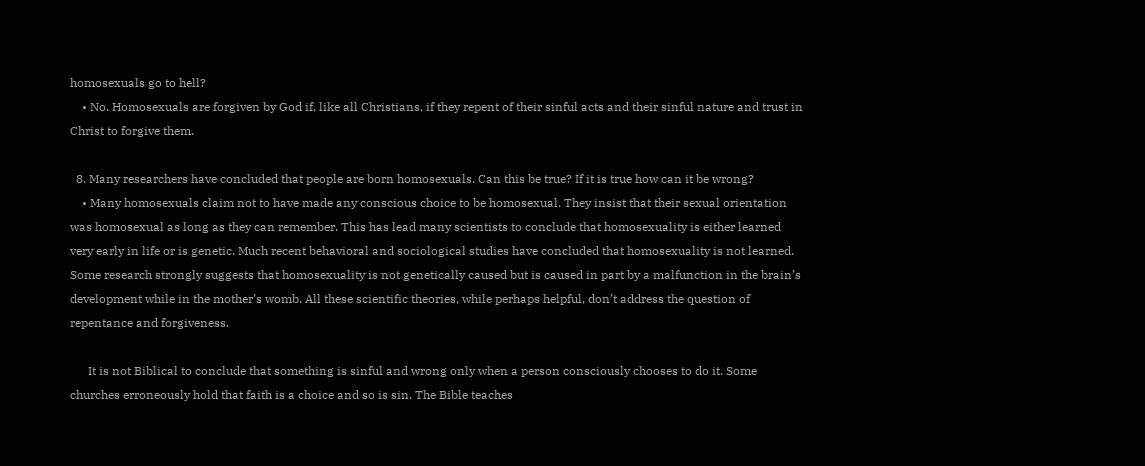homosexuals go to hell?
    • No. Homosexuals are forgiven by God if, like all Christians, if they repent of their sinful acts and their sinful nature and trust in Christ to forgive them.

  8. Many researchers have concluded that people are born homosexuals. Can this be true? If it is true how can it be wrong?
    • Many homosexuals claim not to have made any conscious choice to be homosexual. They insist that their sexual orientation was homosexual as long as they can remember. This has lead many scientists to conclude that homosexuality is either learned very early in life or is genetic. Much recent behavioral and sociological studies have concluded that homosexuality is not learned. Some research strongly suggests that homosexuality is not genetically caused but is caused in part by a malfunction in the brain’s development while in the mother’s womb. All these scientific theories, while perhaps helpful, don’t address the question of repentance and forgiveness.

      It is not Biblical to conclude that something is sinful and wrong only when a person consciously chooses to do it. Some churches erroneously hold that faith is a choice and so is sin. The Bible teaches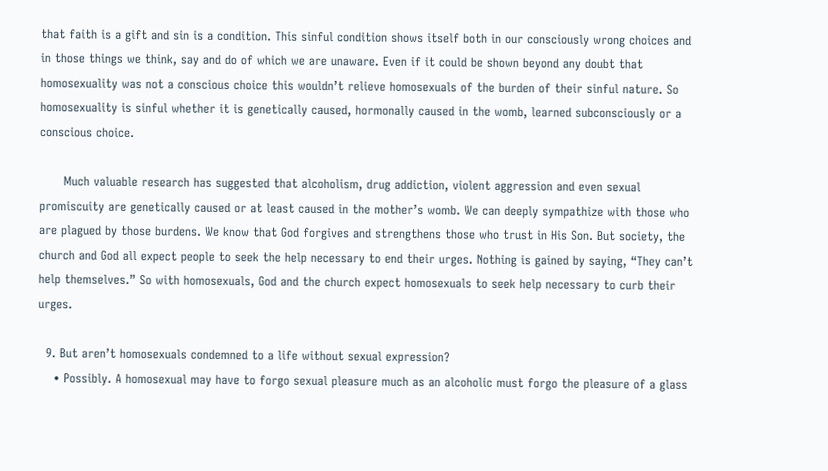that faith is a gift and sin is a condition. This sinful condition shows itself both in our consciously wrong choices and in those things we think, say and do of which we are unaware. Even if it could be shown beyond any doubt that homosexuality was not a conscious choice this wouldn’t relieve homosexuals of the burden of their sinful nature. So homosexuality is sinful whether it is genetically caused, hormonally caused in the womb, learned subconsciously or a conscious choice.

      Much valuable research has suggested that alcoholism, drug addiction, violent aggression and even sexual promiscuity are genetically caused or at least caused in the mother’s womb. We can deeply sympathize with those who are plagued by those burdens. We know that God forgives and strengthens those who trust in His Son. But society, the church and God all expect people to seek the help necessary to end their urges. Nothing is gained by saying, “They can’t help themselves.” So with homosexuals, God and the church expect homosexuals to seek help necessary to curb their urges.

  9. But aren’t homosexuals condemned to a life without sexual expression?
    • Possibly. A homosexual may have to forgo sexual pleasure much as an alcoholic must forgo the pleasure of a glass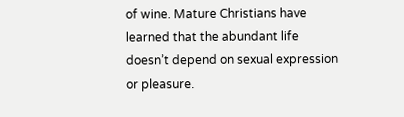of wine. Mature Christians have learned that the abundant life doesn’t depend on sexual expression or pleasure.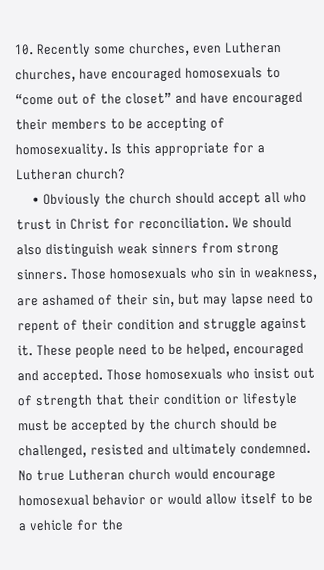10. Recently some churches, even Lutheran churches, have encouraged homosexuals to “come out of the closet” and have encouraged their members to be accepting of homosexuality. Is this appropriate for a Lutheran church?
    • Obviously the church should accept all who trust in Christ for reconciliation. We should also distinguish weak sinners from strong sinners. Those homosexuals who sin in weakness, are ashamed of their sin, but may lapse need to repent of their condition and struggle against it. These people need to be helped, encouraged and accepted. Those homosexuals who insist out of strength that their condition or lifestyle must be accepted by the church should be challenged, resisted and ultimately condemned. No true Lutheran church would encourage homosexual behavior or would allow itself to be a vehicle for the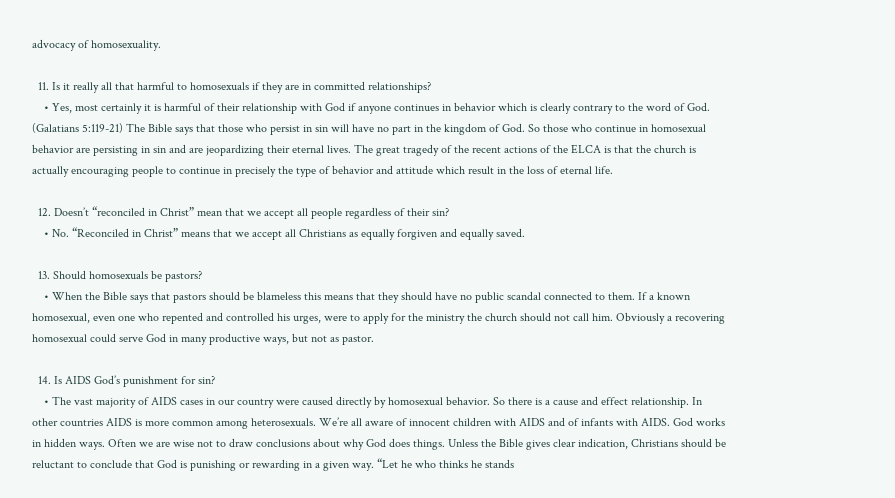advocacy of homosexuality.

  11. Is it really all that harmful to homosexuals if they are in committed relationships?
    • Yes, most certainly it is harmful of their relationship with God if anyone continues in behavior which is clearly contrary to the word of God. (Galatians 5:119-21) The Bible says that those who persist in sin will have no part in the kingdom of God. So those who continue in homosexual behavior are persisting in sin and are jeopardizing their eternal lives. The great tragedy of the recent actions of the ELCA is that the church is actually encouraging people to continue in precisely the type of behavior and attitude which result in the loss of eternal life.

  12. Doesn’t “reconciled in Christ” mean that we accept all people regardless of their sin?
    • No. “Reconciled in Christ” means that we accept all Christians as equally forgiven and equally saved.

  13. Should homosexuals be pastors?
    • When the Bible says that pastors should be blameless this means that they should have no public scandal connected to them. If a known homosexual, even one who repented and controlled his urges, were to apply for the ministry the church should not call him. Obviously a recovering homosexual could serve God in many productive ways, but not as pastor.

  14. Is AIDS God’s punishment for sin?
    • The vast majority of AIDS cases in our country were caused directly by homosexual behavior. So there is a cause and effect relationship. In other countries AIDS is more common among heterosexuals. We’re all aware of innocent children with AIDS and of infants with AIDS. God works in hidden ways. Often we are wise not to draw conclusions about why God does things. Unless the Bible gives clear indication, Christians should be reluctant to conclude that God is punishing or rewarding in a given way. “Let he who thinks he stands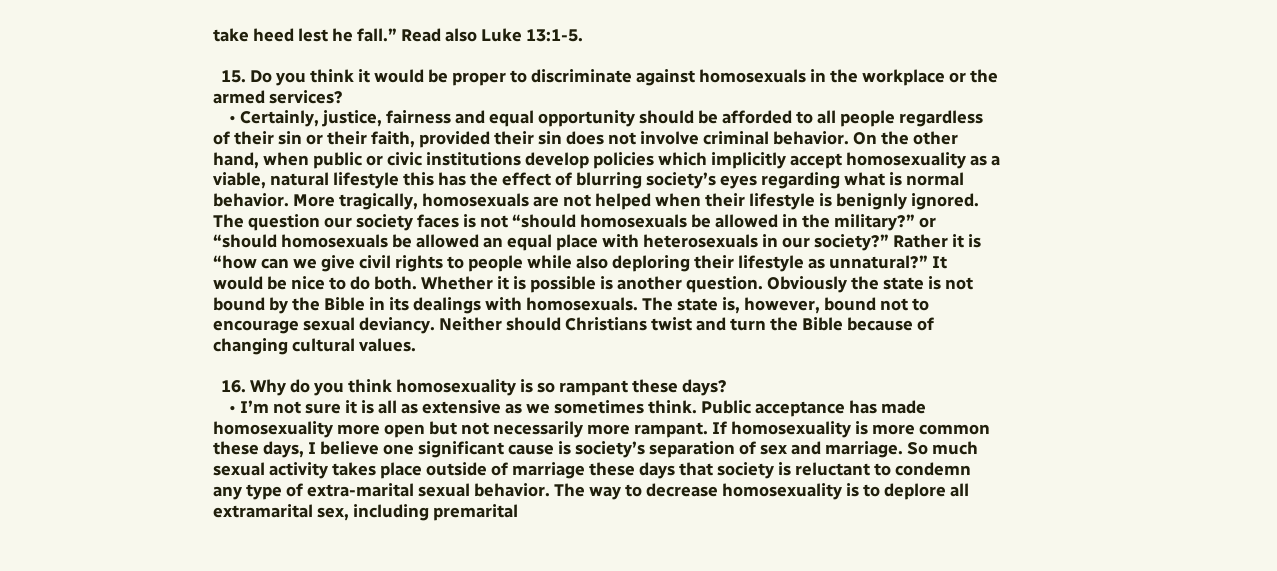take heed lest he fall.” Read also Luke 13:1-5.

  15. Do you think it would be proper to discriminate against homosexuals in the workplace or the armed services?
    • Certainly, justice, fairness and equal opportunity should be afforded to all people regardless of their sin or their faith, provided their sin does not involve criminal behavior. On the other hand, when public or civic institutions develop policies which implicitly accept homosexuality as a viable, natural lifestyle this has the effect of blurring society’s eyes regarding what is normal behavior. More tragically, homosexuals are not helped when their lifestyle is benignly ignored. The question our society faces is not “should homosexuals be allowed in the military?” or “should homosexuals be allowed an equal place with heterosexuals in our society?” Rather it is “how can we give civil rights to people while also deploring their lifestyle as unnatural?” It would be nice to do both. Whether it is possible is another question. Obviously the state is not bound by the Bible in its dealings with homosexuals. The state is, however, bound not to encourage sexual deviancy. Neither should Christians twist and turn the Bible because of changing cultural values.

  16. Why do you think homosexuality is so rampant these days?
    • I’m not sure it is all as extensive as we sometimes think. Public acceptance has made homosexuality more open but not necessarily more rampant. If homosexuality is more common these days, I believe one significant cause is society’s separation of sex and marriage. So much sexual activity takes place outside of marriage these days that society is reluctant to condemn any type of extra-marital sexual behavior. The way to decrease homosexuality is to deplore all extramarital sex, including premarital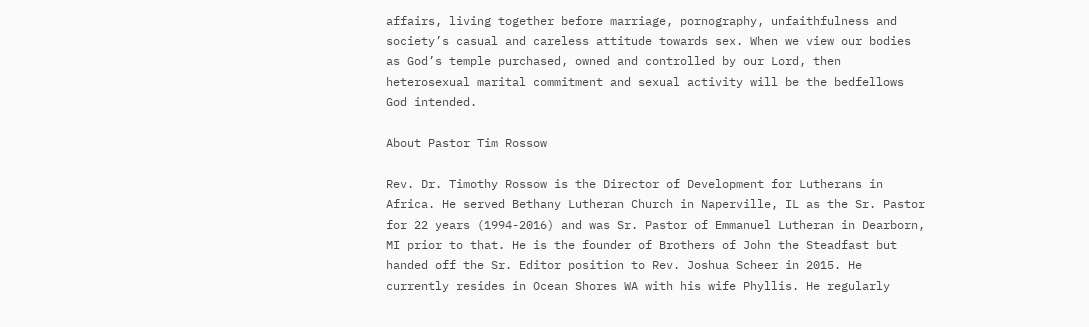affairs, living together before marriage, pornography, unfaithfulness and society’s casual and careless attitude towards sex. When we view our bodies as God’s temple purchased, owned and controlled by our Lord, then heterosexual marital commitment and sexual activity will be the bedfellows God intended.

About Pastor Tim Rossow

Rev. Dr. Timothy Rossow is the Director of Development for Lutherans in Africa. He served Bethany Lutheran Church in Naperville, IL as the Sr. Pastor for 22 years (1994-2016) and was Sr. Pastor of Emmanuel Lutheran in Dearborn, MI prior to that. He is the founder of Brothers of John the Steadfast but handed off the Sr. Editor position to Rev. Joshua Scheer in 2015. He currently resides in Ocean Shores WA with his wife Phyllis. He regularly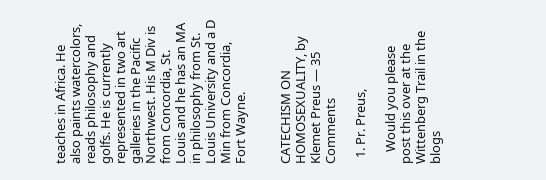teaches in Africa. He also paints watercolors, reads philosophy and golfs. He is currently represented in two art galleries in the Pacific Northwest. His M Div is from Concordia, St. Louis and he has an MA in philosophy from St. Louis University and a D Min from Concordia, Fort Wayne.


CATECHISM ON HOMOSEXUALITY, by Klemet Preus — 35 Comments

  1. Pr. Preus,

    Would you please post this over at the Wittenberg Trail in the blogs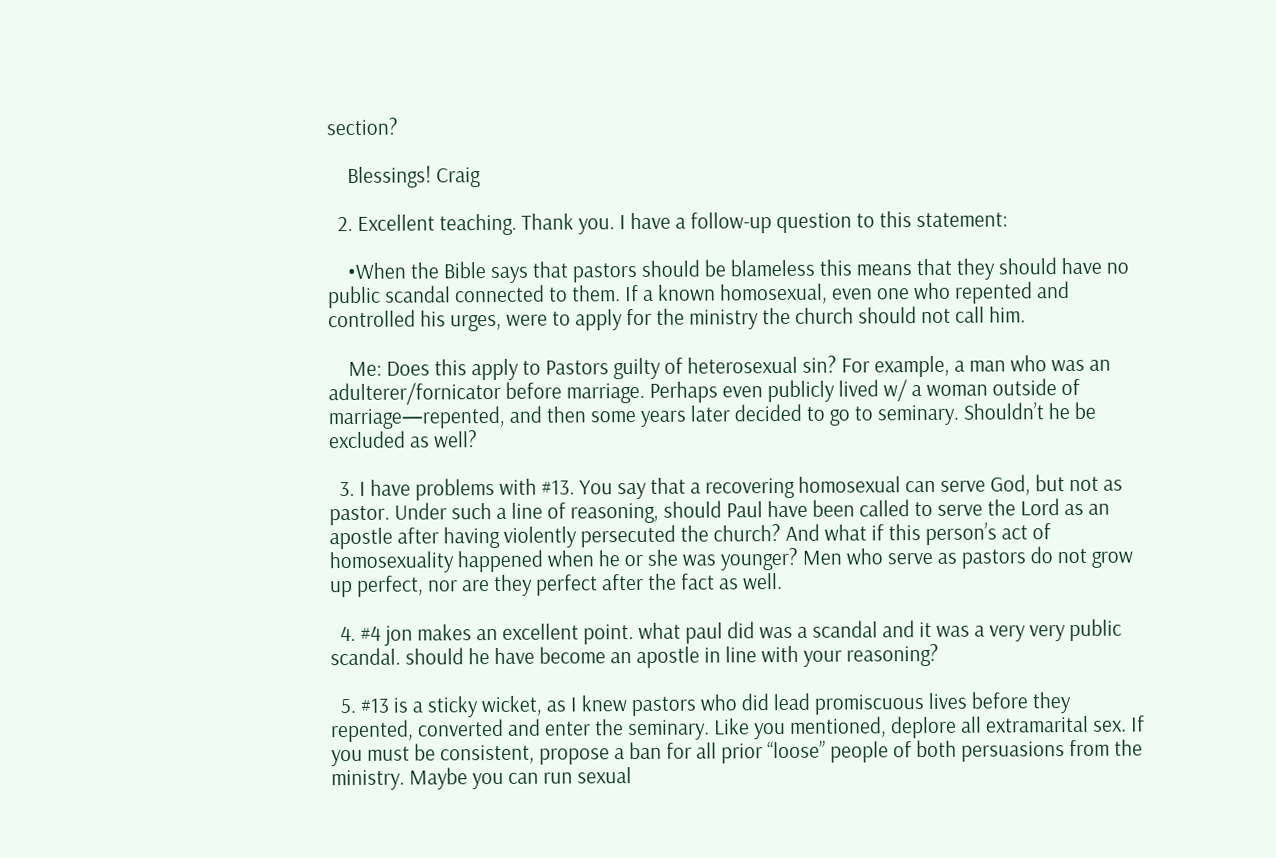section?

    Blessings! Craig

  2. Excellent teaching. Thank you. I have a follow-up question to this statement:

    •When the Bible says that pastors should be blameless this means that they should have no public scandal connected to them. If a known homosexual, even one who repented and controlled his urges, were to apply for the ministry the church should not call him.

    Me: Does this apply to Pastors guilty of heterosexual sin? For example, a man who was an adulterer/fornicator before marriage. Perhaps even publicly lived w/ a woman outside of marriage—repented, and then some years later decided to go to seminary. Shouldn’t he be excluded as well?

  3. I have problems with #13. You say that a recovering homosexual can serve God, but not as pastor. Under such a line of reasoning, should Paul have been called to serve the Lord as an apostle after having violently persecuted the church? And what if this person’s act of homosexuality happened when he or she was younger? Men who serve as pastors do not grow up perfect, nor are they perfect after the fact as well.

  4. #4 jon makes an excellent point. what paul did was a scandal and it was a very very public scandal. should he have become an apostle in line with your reasoning?

  5. #13 is a sticky wicket, as I knew pastors who did lead promiscuous lives before they repented, converted and enter the seminary. Like you mentioned, deplore all extramarital sex. If you must be consistent, propose a ban for all prior “loose” people of both persuasions from the ministry. Maybe you can run sexual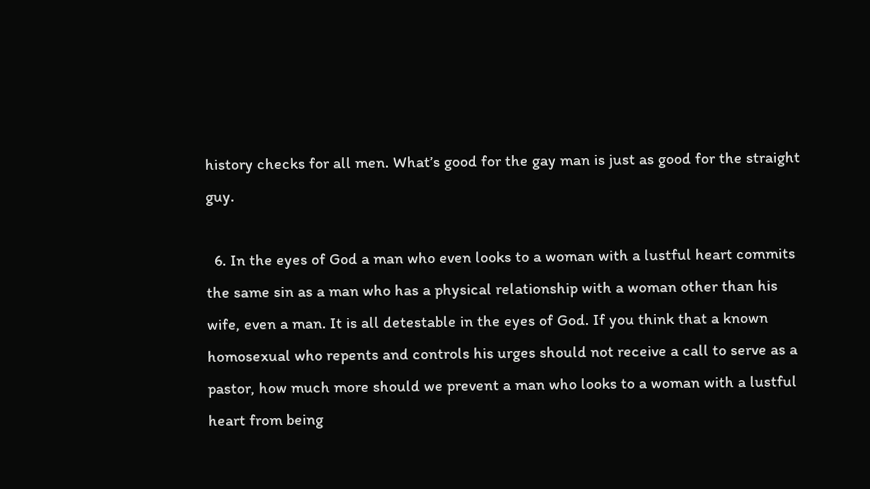history checks for all men. What’s good for the gay man is just as good for the straight guy.

  6. In the eyes of God a man who even looks to a woman with a lustful heart commits the same sin as a man who has a physical relationship with a woman other than his wife, even a man. It is all detestable in the eyes of God. If you think that a known homosexual who repents and controls his urges should not receive a call to serve as a pastor, how much more should we prevent a man who looks to a woman with a lustful heart from being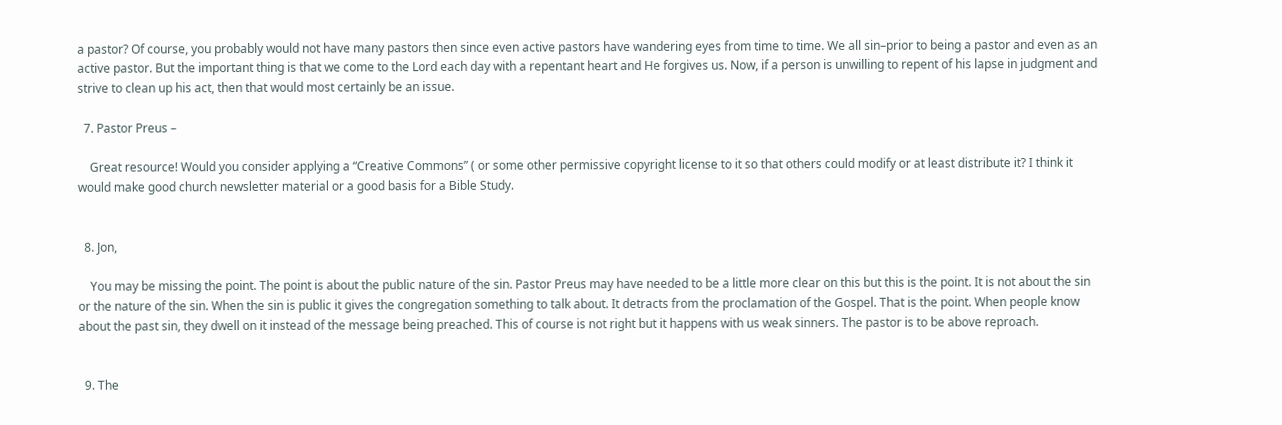a pastor? Of course, you probably would not have many pastors then since even active pastors have wandering eyes from time to time. We all sin–prior to being a pastor and even as an active pastor. But the important thing is that we come to the Lord each day with a repentant heart and He forgives us. Now, if a person is unwilling to repent of his lapse in judgment and strive to clean up his act, then that would most certainly be an issue.

  7. Pastor Preus –

    Great resource! Would you consider applying a “Creative Commons” ( or some other permissive copyright license to it so that others could modify or at least distribute it? I think it would make good church newsletter material or a good basis for a Bible Study.


  8. Jon,

    You may be missing the point. The point is about the public nature of the sin. Pastor Preus may have needed to be a little more clear on this but this is the point. It is not about the sin or the nature of the sin. When the sin is public it gives the congregation something to talk about. It detracts from the proclamation of the Gospel. That is the point. When people know about the past sin, they dwell on it instead of the message being preached. This of course is not right but it happens with us weak sinners. The pastor is to be above reproach.


  9. The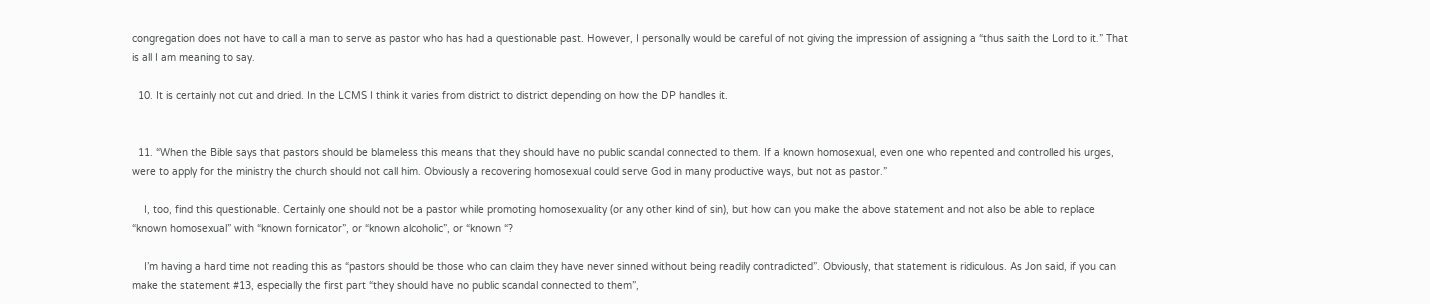congregation does not have to call a man to serve as pastor who has had a questionable past. However, I personally would be careful of not giving the impression of assigning a “thus saith the Lord to it.” That is all I am meaning to say.

  10. It is certainly not cut and dried. In the LCMS I think it varies from district to district depending on how the DP handles it.


  11. “When the Bible says that pastors should be blameless this means that they should have no public scandal connected to them. If a known homosexual, even one who repented and controlled his urges, were to apply for the ministry the church should not call him. Obviously a recovering homosexual could serve God in many productive ways, but not as pastor.”

    I, too, find this questionable. Certainly one should not be a pastor while promoting homosexuality (or any other kind of sin), but how can you make the above statement and not also be able to replace “known homosexual” with “known fornicator”, or “known alcoholic”, or “known “?

    I’m having a hard time not reading this as “pastors should be those who can claim they have never sinned without being readily contradicted”. Obviously, that statement is ridiculous. As Jon said, if you can make the statement #13, especially the first part “they should have no public scandal connected to them”,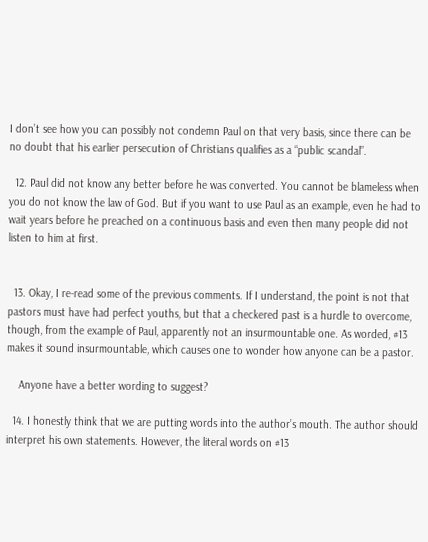I don’t see how you can possibly not condemn Paul on that very basis, since there can be no doubt that his earlier persecution of Christians qualifies as a “public scandal”.

  12. Paul did not know any better before he was converted. You cannot be blameless when you do not know the law of God. But if you want to use Paul as an example, even he had to wait years before he preached on a continuous basis and even then many people did not listen to him at first.


  13. Okay, I re-read some of the previous comments. If I understand, the point is not that pastors must have had perfect youths, but that a checkered past is a hurdle to overcome, though, from the example of Paul, apparently not an insurmountable one. As worded, #13 makes it sound insurmountable, which causes one to wonder how anyone can be a pastor.

    Anyone have a better wording to suggest?

  14. I honestly think that we are putting words into the author’s mouth. The author should interpret his own statements. However, the literal words on #13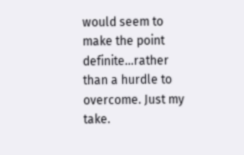would seem to make the point definite…rather than a hurdle to overcome. Just my take.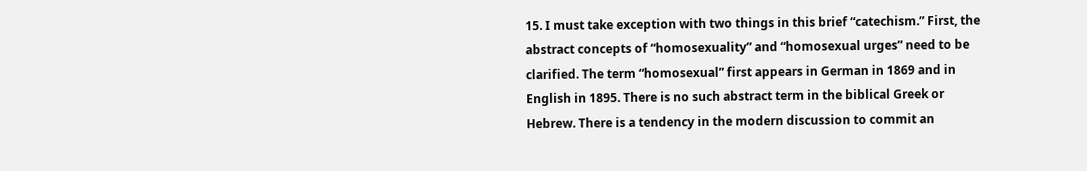15. I must take exception with two things in this brief “catechism.” First, the abstract concepts of “homosexuality” and “homosexual urges” need to be clarified. The term “homosexual” first appears in German in 1869 and in English in 1895. There is no such abstract term in the biblical Greek or Hebrew. There is a tendency in the modern discussion to commit an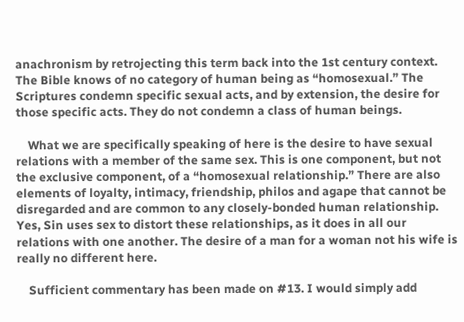anachronism by retrojecting this term back into the 1st century context. The Bible knows of no category of human being as “homosexual.” The Scriptures condemn specific sexual acts, and by extension, the desire for those specific acts. They do not condemn a class of human beings.

    What we are specifically speaking of here is the desire to have sexual relations with a member of the same sex. This is one component, but not the exclusive component, of a “homosexual relationship.” There are also elements of loyalty, intimacy, friendship, philos and agape that cannot be disregarded and are common to any closely-bonded human relationship. Yes, Sin uses sex to distort these relationships, as it does in all our relations with one another. The desire of a man for a woman not his wife is really no different here.

    Sufficient commentary has been made on #13. I would simply add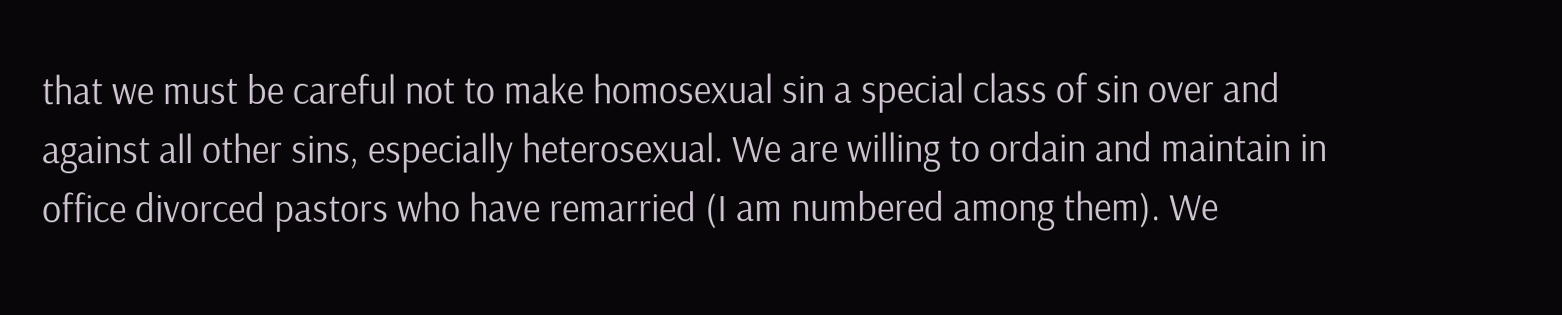that we must be careful not to make homosexual sin a special class of sin over and against all other sins, especially heterosexual. We are willing to ordain and maintain in office divorced pastors who have remarried (I am numbered among them). We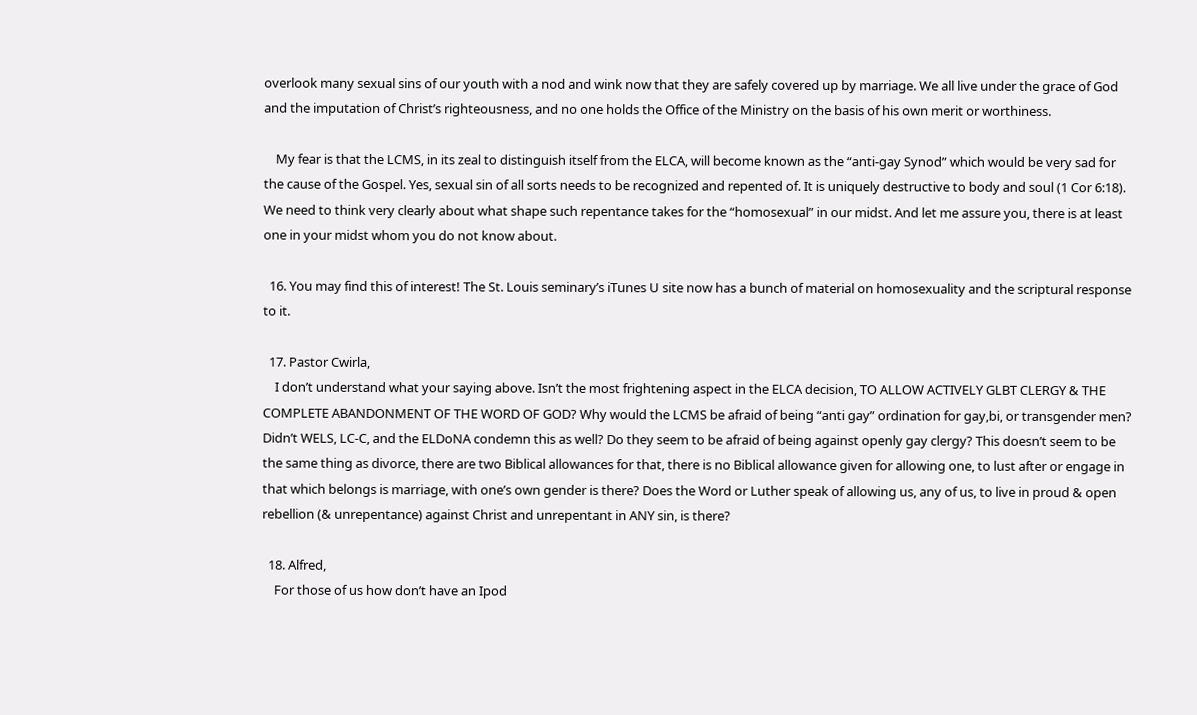overlook many sexual sins of our youth with a nod and wink now that they are safely covered up by marriage. We all live under the grace of God and the imputation of Christ’s righteousness, and no one holds the Office of the Ministry on the basis of his own merit or worthiness.

    My fear is that the LCMS, in its zeal to distinguish itself from the ELCA, will become known as the “anti-gay Synod” which would be very sad for the cause of the Gospel. Yes, sexual sin of all sorts needs to be recognized and repented of. It is uniquely destructive to body and soul (1 Cor 6:18). We need to think very clearly about what shape such repentance takes for the “homosexual” in our midst. And let me assure you, there is at least one in your midst whom you do not know about.

  16. You may find this of interest! The St. Louis seminary’s iTunes U site now has a bunch of material on homosexuality and the scriptural response to it.

  17. Pastor Cwirla,
    I don’t understand what your saying above. Isn’t the most frightening aspect in the ELCA decision, TO ALLOW ACTIVELY GLBT CLERGY & THE COMPLETE ABANDONMENT OF THE WORD OF GOD? Why would the LCMS be afraid of being “anti gay” ordination for gay,bi, or transgender men? Didn’t WELS, LC-C, and the ELDoNA condemn this as well? Do they seem to be afraid of being against openly gay clergy? This doesn’t seem to be the same thing as divorce, there are two Biblical allowances for that, there is no Biblical allowance given for allowing one, to lust after or engage in that which belongs is marriage, with one’s own gender is there? Does the Word or Luther speak of allowing us, any of us, to live in proud & open rebellion (& unrepentance) against Christ and unrepentant in ANY sin, is there?

  18. Alfred,
    For those of us how don’t have an Ipod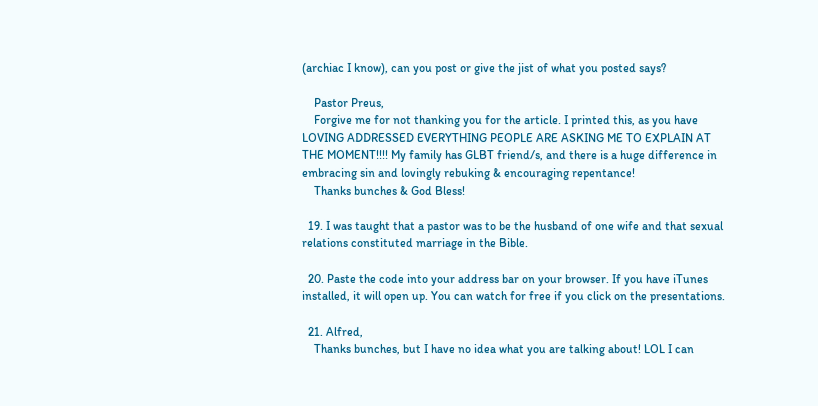(archiac I know), can you post or give the jist of what you posted says?

    Pastor Preus,
    Forgive me for not thanking you for the article. I printed this, as you have LOVING ADDRESSED EVERYTHING PEOPLE ARE ASKING ME TO EXPLAIN AT THE MOMENT!!!! My family has GLBT friend/s, and there is a huge difference in embracing sin and lovingly rebuking & encouraging repentance!
    Thanks bunches & God Bless!

  19. I was taught that a pastor was to be the husband of one wife and that sexual relations constituted marriage in the Bible.

  20. Paste the code into your address bar on your browser. If you have iTunes installed, it will open up. You can watch for free if you click on the presentations.

  21. Alfred,
    Thanks bunches, but I have no idea what you are talking about! LOL I can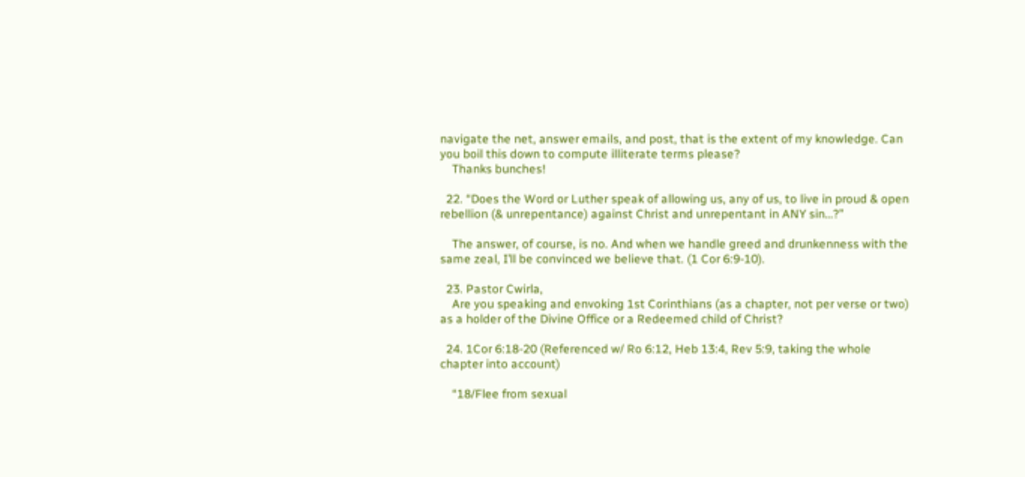navigate the net, answer emails, and post, that is the extent of my knowledge. Can you boil this down to compute illiterate terms please?
    Thanks bunches!

  22. “Does the Word or Luther speak of allowing us, any of us, to live in proud & open rebellion (& unrepentance) against Christ and unrepentant in ANY sin…?”

    The answer, of course, is no. And when we handle greed and drunkenness with the same zeal, I’ll be convinced we believe that. (1 Cor 6:9-10).

  23. Pastor Cwirla,
    Are you speaking and envoking 1st Corinthians (as a chapter, not per verse or two) as a holder of the Divine Office or a Redeemed child of Christ?

  24. 1Cor 6:18-20 (Referenced w/ Ro 6:12, Heb 13:4, Rev 5:9, taking the whole chapter into account)

    “18/Flee from sexual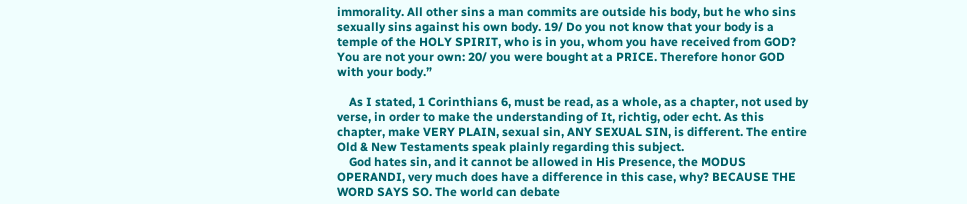immorality. All other sins a man commits are outside his body, but he who sins sexually sins against his own body. 19/ Do you not know that your body is a temple of the HOLY SPIRIT, who is in you, whom you have received from GOD? You are not your own: 20/ you were bought at a PRICE. Therefore honor GOD with your body.”

    As I stated, 1 Corinthians 6, must be read, as a whole, as a chapter, not used by verse, in order to make the understanding of It, richtig, oder echt. As this chapter, make VERY PLAIN, sexual sin, ANY SEXUAL SIN, is different. The entire Old & New Testaments speak plainly regarding this subject.
    God hates sin, and it cannot be allowed in His Presence, the MODUS OPERANDI, very much does have a difference in this case, why? BECAUSE THE WORD SAYS SO. The world can debate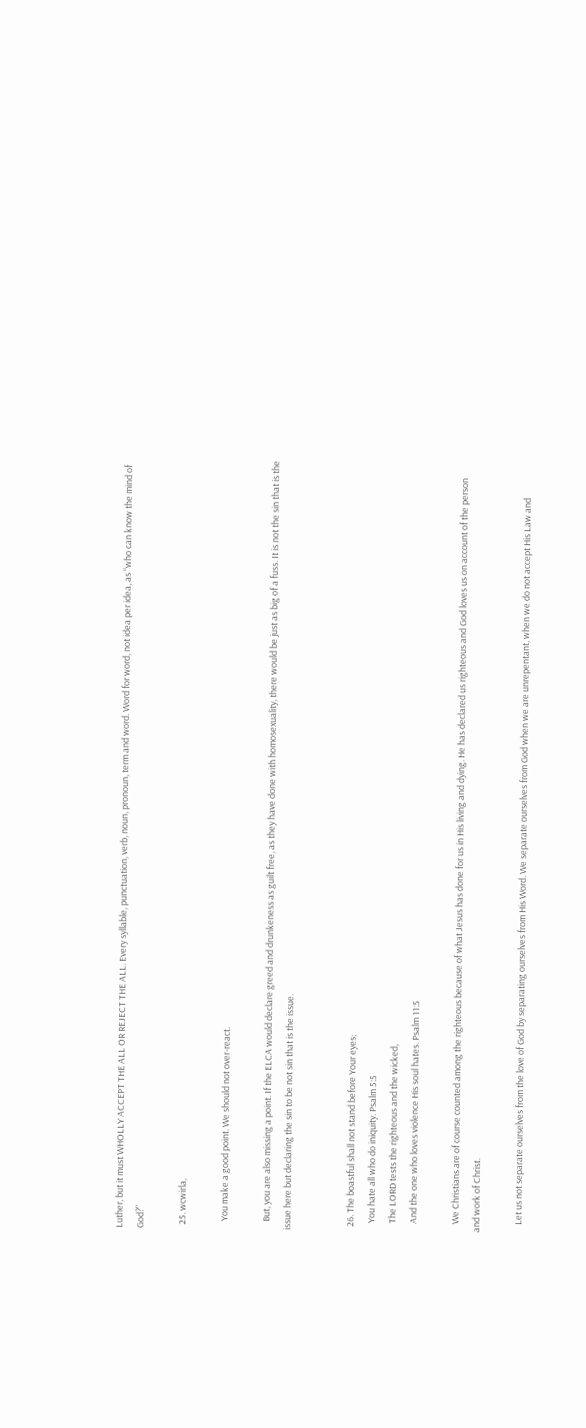Luther, but it must WHOLLY ACCEPT THE ALL OR REJECT THE ALL. Every syllable, punctuation, verb, noun, pronoun, term and word. Word for word, not idea per idea, as “who can know the mind of God?”

  25. wcwirla,

    You make a good point. We should not over-react.

    But, you are also missing a point. If the ELCA would declare greed and drunkeness as guilt free, as they have done with homosexuality, there would be just as big of a fuss. It is not the sin that is the issue here but declaring the sin to be not sin that is the issue.


  26. The boastful shall not stand before Your eyes;
    You hate all who do iniquity. Psalm 5:5
    The LORD tests the righteous and the wicked,
    And the one who loves violence His soul hates. Psalm 11:5

    We Christians are of course counted among the righteous because of what Jesus has done for us in His living and dying. He has declared us righteous and God loves us on account of the person and work of Christ.

    Let us not separate ourselves from the love of God by separating ourselves from His Word. We separate ourselves from God when we are unrepentant, when we do not accept His Law and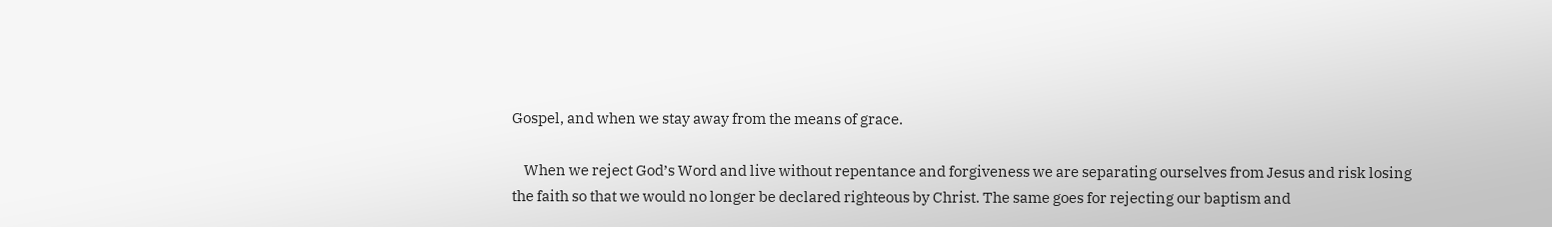Gospel, and when we stay away from the means of grace.

    When we reject God’s Word and live without repentance and forgiveness we are separating ourselves from Jesus and risk losing the faith so that we would no longer be declared righteous by Christ. The same goes for rejecting our baptism and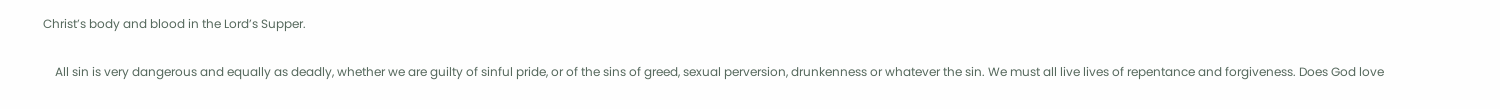Christ’s body and blood in the Lord’s Supper.

    All sin is very dangerous and equally as deadly, whether we are guilty of sinful pride, or of the sins of greed, sexual perversion, drunkenness or whatever the sin. We must all live lives of repentance and forgiveness. Does God love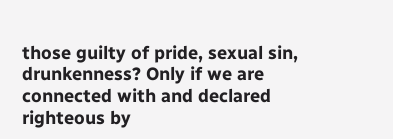those guilty of pride, sexual sin, drunkenness? Only if we are connected with and declared righteous by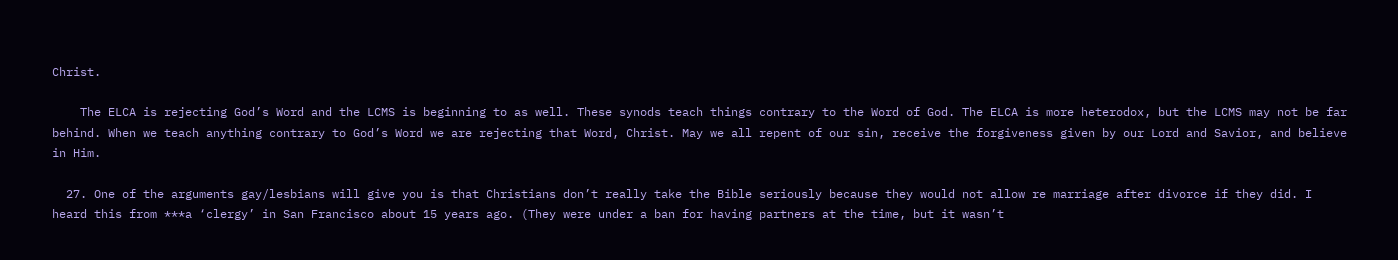Christ.

    The ELCA is rejecting God’s Word and the LCMS is beginning to as well. These synods teach things contrary to the Word of God. The ELCA is more heterodox, but the LCMS may not be far behind. When we teach anything contrary to God’s Word we are rejecting that Word, Christ. May we all repent of our sin, receive the forgiveness given by our Lord and Savior, and believe in Him.

  27. One of the arguments gay/lesbians will give you is that Christians don’t really take the Bible seriously because they would not allow re marriage after divorce if they did. I heard this from ***a ‘clergy’ in San Francisco about 15 years ago. (They were under a ban for having partners at the time, but it wasn’t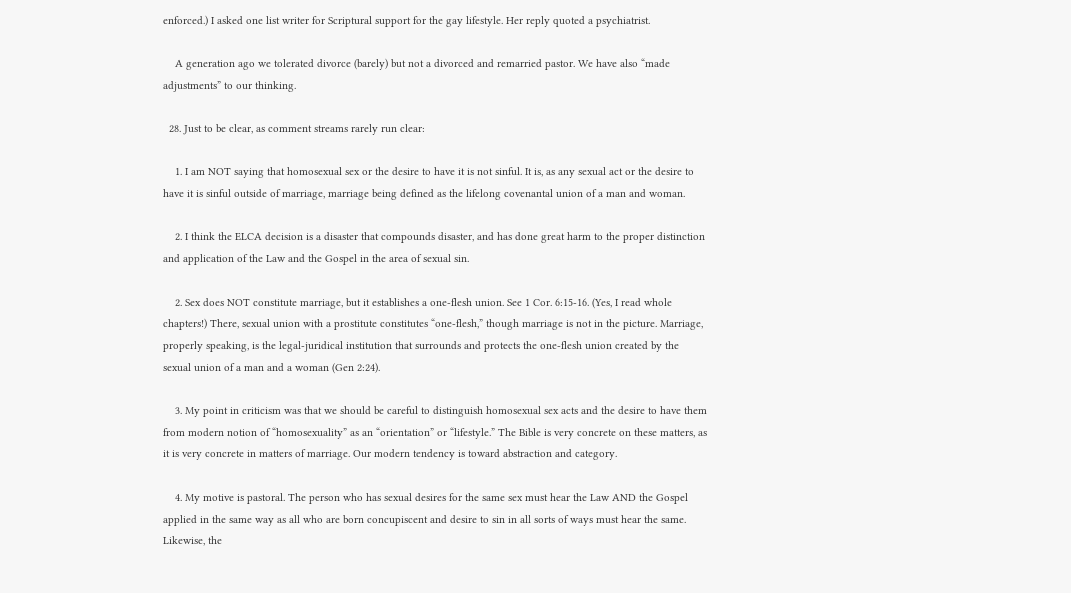enforced.) I asked one list writer for Scriptural support for the gay lifestyle. Her reply quoted a psychiatrist.

    A generation ago we tolerated divorce (barely) but not a divorced and remarried pastor. We have also “made adjustments” to our thinking.

  28. Just to be clear, as comment streams rarely run clear:

    1. I am NOT saying that homosexual sex or the desire to have it is not sinful. It is, as any sexual act or the desire to have it is sinful outside of marriage, marriage being defined as the lifelong covenantal union of a man and woman.

    2. I think the ELCA decision is a disaster that compounds disaster, and has done great harm to the proper distinction and application of the Law and the Gospel in the area of sexual sin.

    2. Sex does NOT constitute marriage, but it establishes a one-flesh union. See 1 Cor. 6:15-16. (Yes, I read whole chapters!) There, sexual union with a prostitute constitutes “one-flesh,” though marriage is not in the picture. Marriage, properly speaking, is the legal-juridical institution that surrounds and protects the one-flesh union created by the sexual union of a man and a woman (Gen 2:24).

    3. My point in criticism was that we should be careful to distinguish homosexual sex acts and the desire to have them from modern notion of “homosexuality” as an “orientation” or “lifestyle.” The Bible is very concrete on these matters, as it is very concrete in matters of marriage. Our modern tendency is toward abstraction and category.

    4. My motive is pastoral. The person who has sexual desires for the same sex must hear the Law AND the Gospel applied in the same way as all who are born concupiscent and desire to sin in all sorts of ways must hear the same. Likewise, the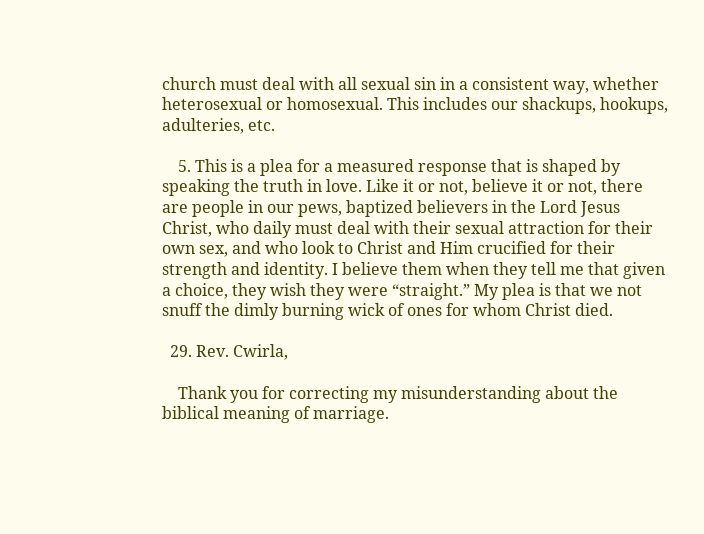church must deal with all sexual sin in a consistent way, whether heterosexual or homosexual. This includes our shackups, hookups, adulteries, etc.

    5. This is a plea for a measured response that is shaped by speaking the truth in love. Like it or not, believe it or not, there are people in our pews, baptized believers in the Lord Jesus Christ, who daily must deal with their sexual attraction for their own sex, and who look to Christ and Him crucified for their strength and identity. I believe them when they tell me that given a choice, they wish they were “straight.” My plea is that we not snuff the dimly burning wick of ones for whom Christ died.

  29. Rev. Cwirla,

    Thank you for correcting my misunderstanding about the biblical meaning of marriage.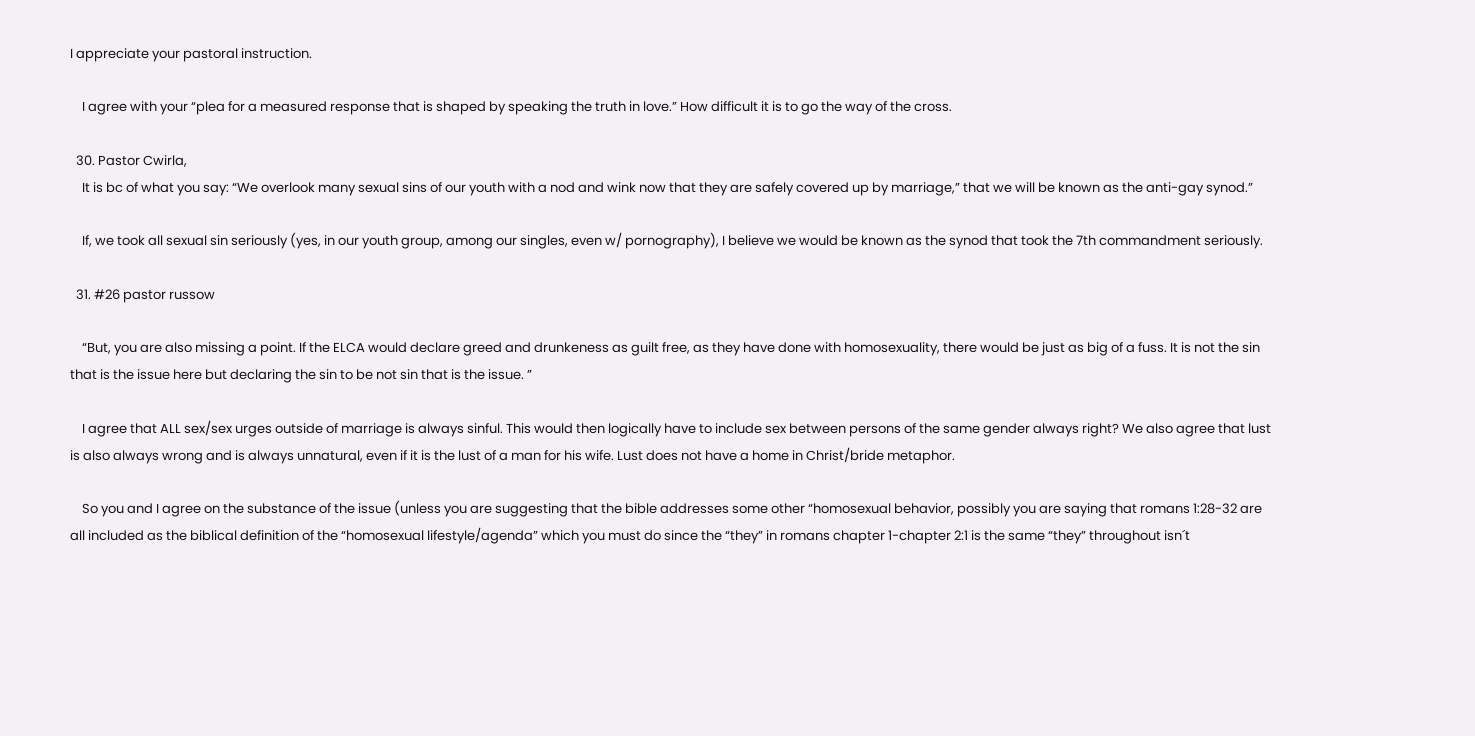I appreciate your pastoral instruction.

    I agree with your “plea for a measured response that is shaped by speaking the truth in love.” How difficult it is to go the way of the cross.

  30. Pastor Cwirla,
    It is bc of what you say: “We overlook many sexual sins of our youth with a nod and wink now that they are safely covered up by marriage,” that we will be known as the anti-gay synod.”

    If, we took all sexual sin seriously (yes, in our youth group, among our singles, even w/ pornography), I believe we would be known as the synod that took the 7th commandment seriously.

  31. #26 pastor russow

    “But, you are also missing a point. If the ELCA would declare greed and drunkeness as guilt free, as they have done with homosexuality, there would be just as big of a fuss. It is not the sin that is the issue here but declaring the sin to be not sin that is the issue. ”

    I agree that ALL sex/sex urges outside of marriage is always sinful. This would then logically have to include sex between persons of the same gender always right? We also agree that lust is also always wrong and is always unnatural, even if it is the lust of a man for his wife. Lust does not have a home in Christ/bride metaphor.

    So you and I agree on the substance of the issue (unless you are suggesting that the bible addresses some other “homosexual behavior, possibly you are saying that romans 1:28-32 are all included as the biblical definition of the “homosexual lifestyle/agenda” which you must do since the “they” in romans chapter 1-chapter 2:1 is the same “they” throughout isn´t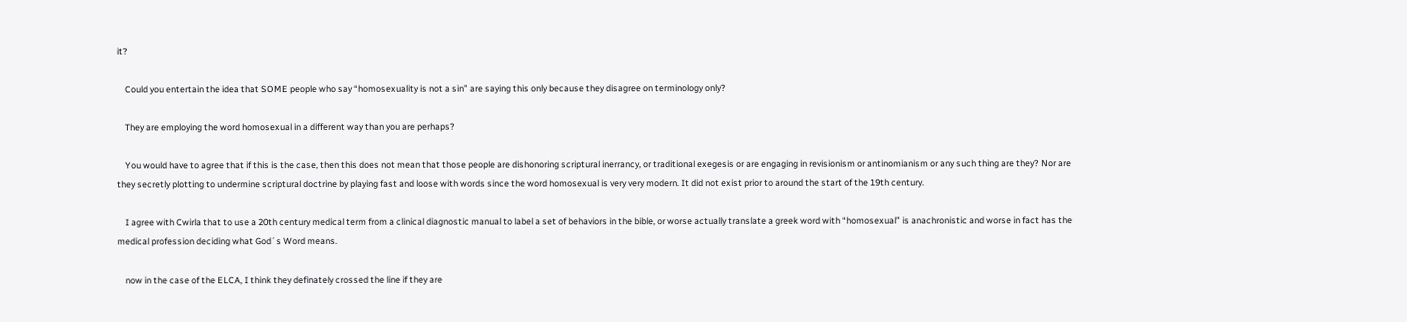it?

    Could you entertain the idea that SOME people who say “homosexuality is not a sin” are saying this only because they disagree on terminology only?

    They are employing the word homosexual in a different way than you are perhaps?

    You would have to agree that if this is the case, then this does not mean that those people are dishonoring scriptural inerrancy, or traditional exegesis or are engaging in revisionism or antinomianism or any such thing are they? Nor are they secretly plotting to undermine scriptural doctrine by playing fast and loose with words since the word homosexual is very very modern. It did not exist prior to around the start of the 19th century.

    I agree with Cwirla that to use a 20th century medical term from a clinical diagnostic manual to label a set of behaviors in the bible, or worse actually translate a greek word with “homosexual” is anachronistic and worse in fact has the medical profession deciding what God´s Word means.

    now in the case of the ELCA, I think they definately crossed the line if they are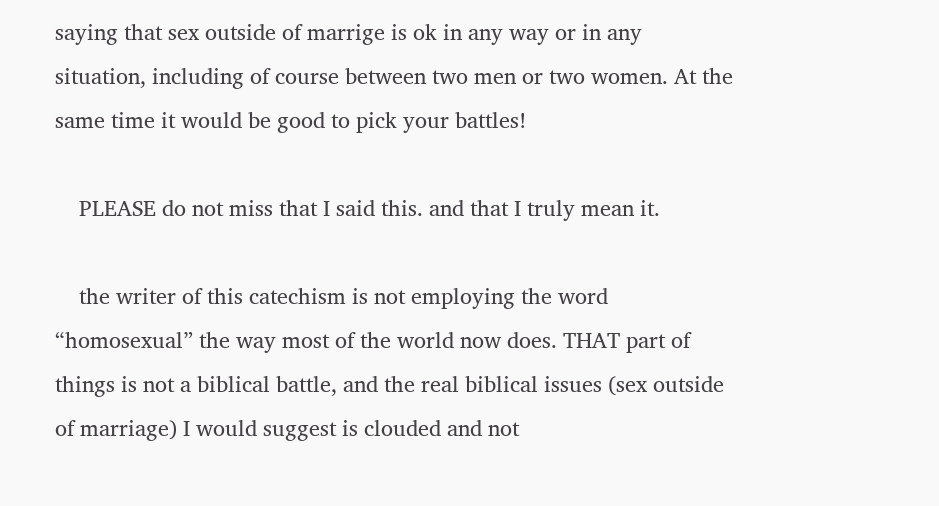saying that sex outside of marrige is ok in any way or in any situation, including of course between two men or two women. At the same time it would be good to pick your battles!

    PLEASE do not miss that I said this. and that I truly mean it.

    the writer of this catechism is not employing the word “homosexual” the way most of the world now does. THAT part of things is not a biblical battle, and the real biblical issues (sex outside of marriage) I would suggest is clouded and not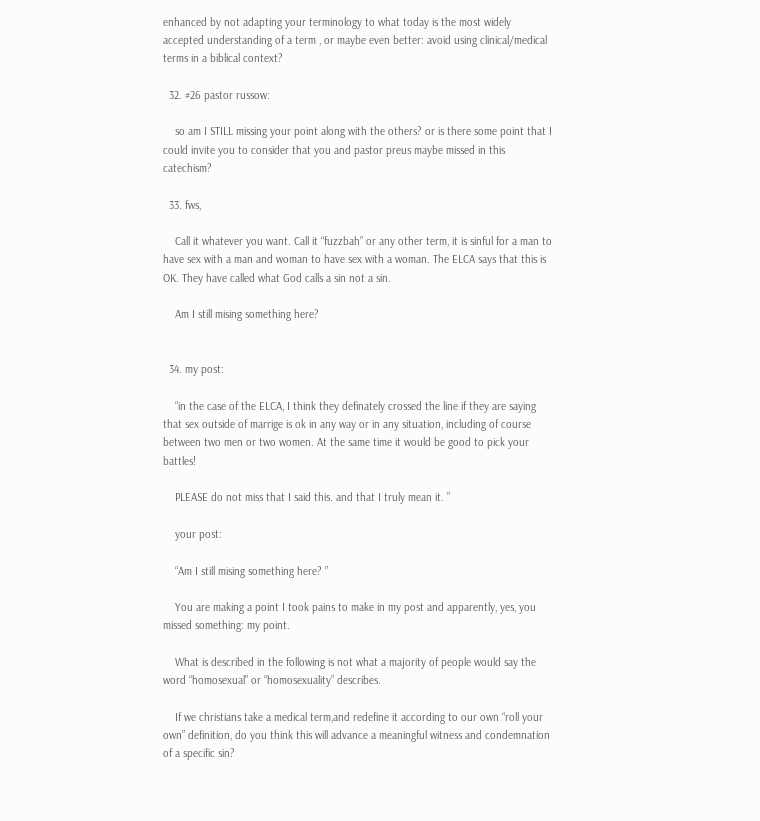enhanced by not adapting your terminology to what today is the most widely accepted understanding of a term , or maybe even better: avoid using clinical/medical terms in a biblical context?

  32. #26 pastor russow:

    so am I STILL missing your point along with the others? or is there some point that I could invite you to consider that you and pastor preus maybe missed in this catechism?

  33. fws,

    Call it whatever you want. Call it “fuzzbah” or any other term, it is sinful for a man to have sex with a man and woman to have sex with a woman. The ELCA says that this is OK. They have called what God calls a sin not a sin.

    Am I still mising something here?


  34. my post:

    “in the case of the ELCA, I think they definately crossed the line if they are saying that sex outside of marrige is ok in any way or in any situation, including of course between two men or two women. At the same time it would be good to pick your battles!

    PLEASE do not miss that I said this. and that I truly mean it. ”

    your post:

    “Am I still mising something here? ”

    You are making a point I took pains to make in my post and apparently, yes, you missed something: my point.

    What is described in the following is not what a majority of people would say the word “homosexual” or “homosexuality” describes.

    If we christians take a medical term,and redefine it according to our own “roll your own” definition, do you think this will advance a meaningful witness and condemnation of a specific sin?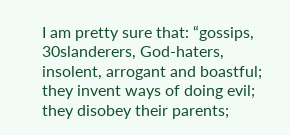I am pretty sure that: “gossips, 30slanderers, God-haters, insolent, arrogant and boastful; they invent ways of doing evil; they disobey their parents;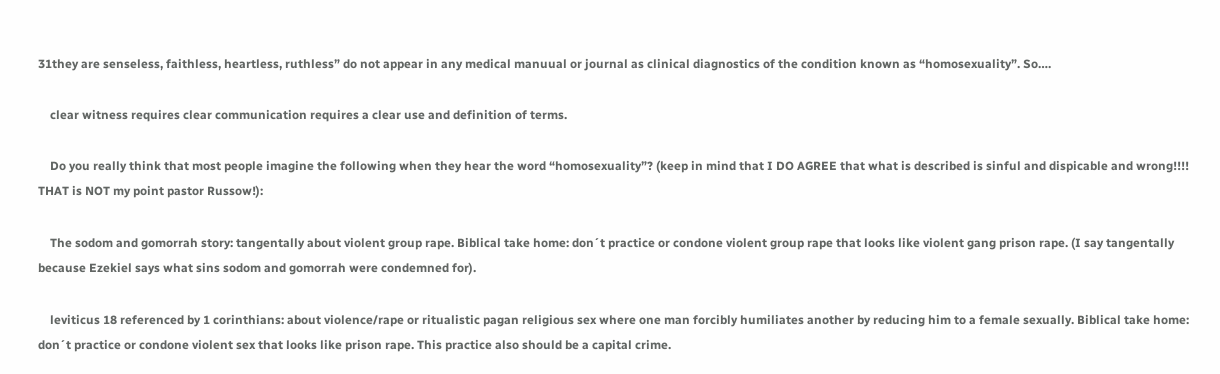31they are senseless, faithless, heartless, ruthless” do not appear in any medical manuual or journal as clinical diagnostics of the condition known as “homosexuality”. So….

    clear witness requires clear communication requires a clear use and definition of terms.

    Do you really think that most people imagine the following when they hear the word “homosexuality”? (keep in mind that I DO AGREE that what is described is sinful and dispicable and wrong!!!! THAT is NOT my point pastor Russow!):

    The sodom and gomorrah story: tangentally about violent group rape. Biblical take home: don´t practice or condone violent group rape that looks like violent gang prison rape. (I say tangentally because Ezekiel says what sins sodom and gomorrah were condemned for).

    leviticus 18 referenced by 1 corinthians: about violence/rape or ritualistic pagan religious sex where one man forcibly humiliates another by reducing him to a female sexually. Biblical take home: don´t practice or condone violent sex that looks like prison rape. This practice also should be a capital crime.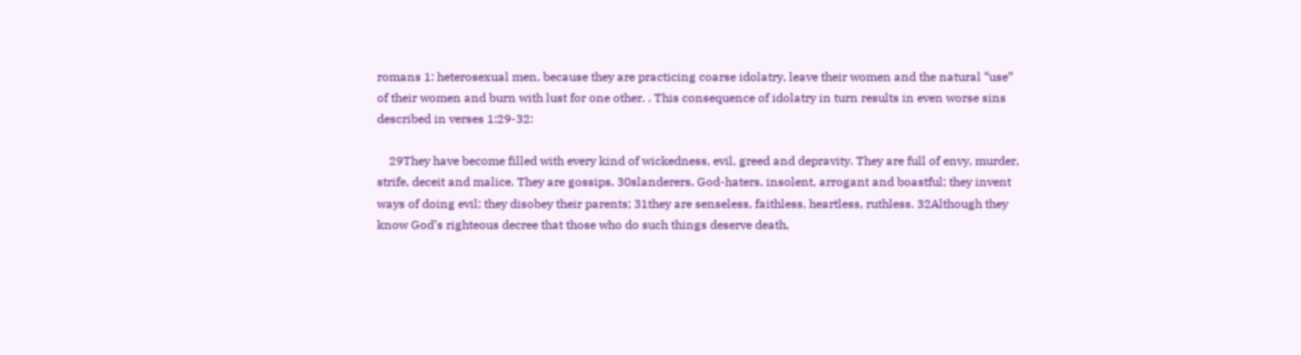romans 1: heterosexual men, because they are practicing coarse idolatry, leave their women and the natural “use” of their women and burn with lust for one other. . This consequence of idolatry in turn results in even worse sins described in verses 1:29-32:

    29They have become filled with every kind of wickedness, evil, greed and depravity. They are full of envy, murder, strife, deceit and malice. They are gossips, 30slanderers, God-haters, insolent, arrogant and boastful; they invent ways of doing evil; they disobey their parents; 31they are senseless, faithless, heartless, ruthless. 32Although they know God’s righteous decree that those who do such things deserve death,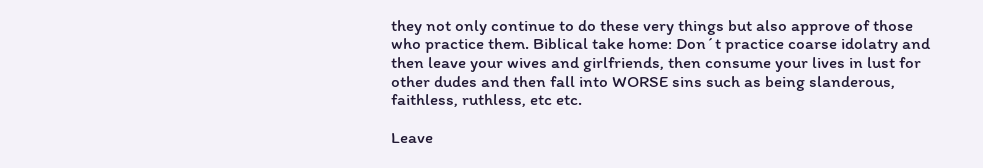they not only continue to do these very things but also approve of those who practice them. Biblical take home: Don´t practice coarse idolatry and then leave your wives and girlfriends, then consume your lives in lust for other dudes and then fall into WORSE sins such as being slanderous, faithless, ruthless, etc etc.

Leave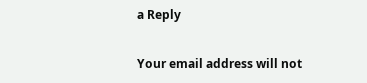a Reply

Your email address will not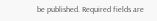be published. Required fields are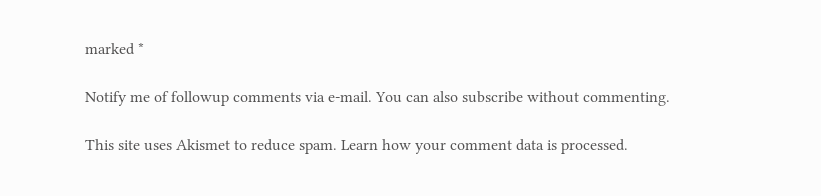marked *

Notify me of followup comments via e-mail. You can also subscribe without commenting.

This site uses Akismet to reduce spam. Learn how your comment data is processed.